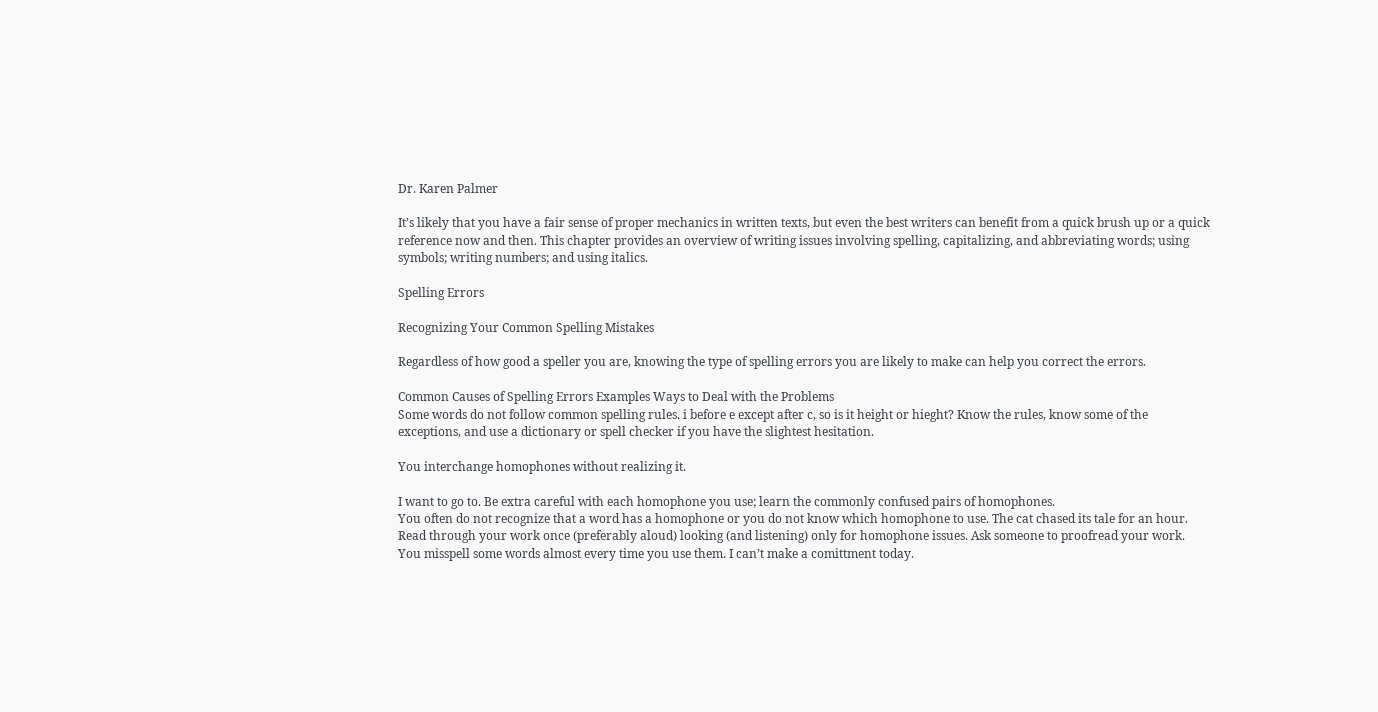Dr. Karen Palmer

It’s likely that you have a fair sense of proper mechanics in written texts, but even the best writers can benefit from a quick brush up or a quick reference now and then. This chapter provides an overview of writing issues involving spelling, capitalizing, and abbreviating words; using symbols; writing numbers; and using italics.

Spelling Errors

Recognizing Your Common Spelling Mistakes

Regardless of how good a speller you are, knowing the type of spelling errors you are likely to make can help you correct the errors.

Common Causes of Spelling Errors Examples Ways to Deal with the Problems
Some words do not follow common spelling rules. i before e except after c, so is it height or hieght? Know the rules, know some of the exceptions, and use a dictionary or spell checker if you have the slightest hesitation.

You interchange homophones without realizing it.

I want to go to. Be extra careful with each homophone you use; learn the commonly confused pairs of homophones.
You often do not recognize that a word has a homophone or you do not know which homophone to use. The cat chased its tale for an hour. Read through your work once (preferably aloud) looking (and listening) only for homophone issues. Ask someone to proofread your work.
You misspell some words almost every time you use them. I can’t make a comittment today.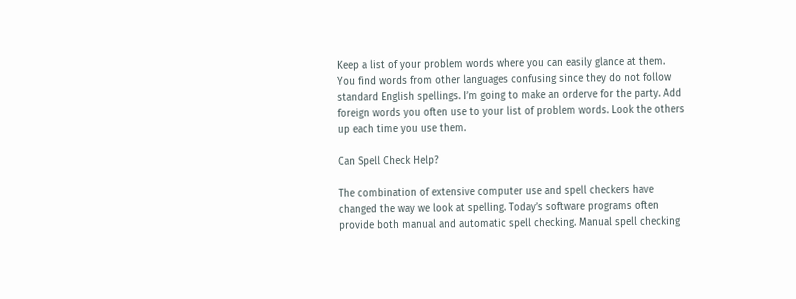Keep a list of your problem words where you can easily glance at them.
You find words from other languages confusing since they do not follow standard English spellings. I’m going to make an orderve for the party. Add foreign words you often use to your list of problem words. Look the others up each time you use them.

Can Spell Check Help?

The combination of extensive computer use and spell checkers have changed the way we look at spelling. Today’s software programs often provide both manual and automatic spell checking. Manual spell checking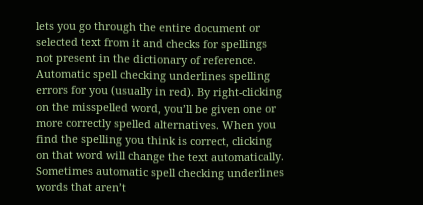lets you go through the entire document or selected text from it and checks for spellings not present in the dictionary of reference. Automatic spell checking underlines spelling errors for you (usually in red). By right-clicking on the misspelled word, you’ll be given one or more correctly spelled alternatives. When you find the spelling you think is correct, clicking on that word will change the text automatically. Sometimes automatic spell checking underlines words that aren’t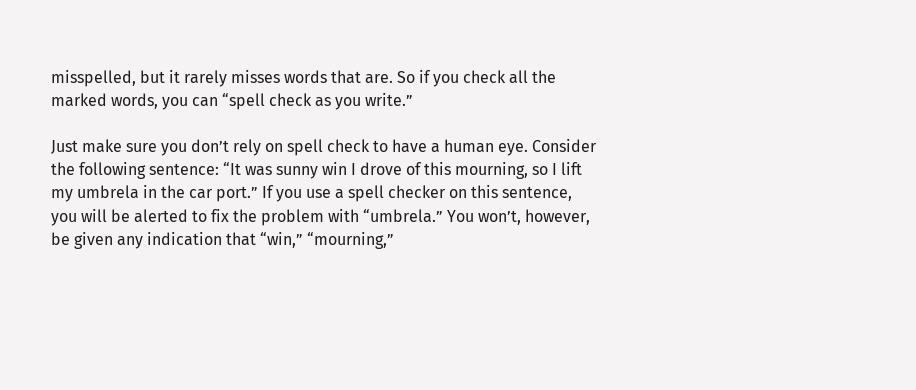misspelled, but it rarely misses words that are. So if you check all the marked words, you can “spell check as you write.”

Just make sure you don’t rely on spell check to have a human eye. Consider the following sentence: “It was sunny win I drove of this mourning, so I lift my umbrela in the car port.” If you use a spell checker on this sentence, you will be alerted to fix the problem with “umbrela.” You won’t, however, be given any indication that “win,” “mourning,”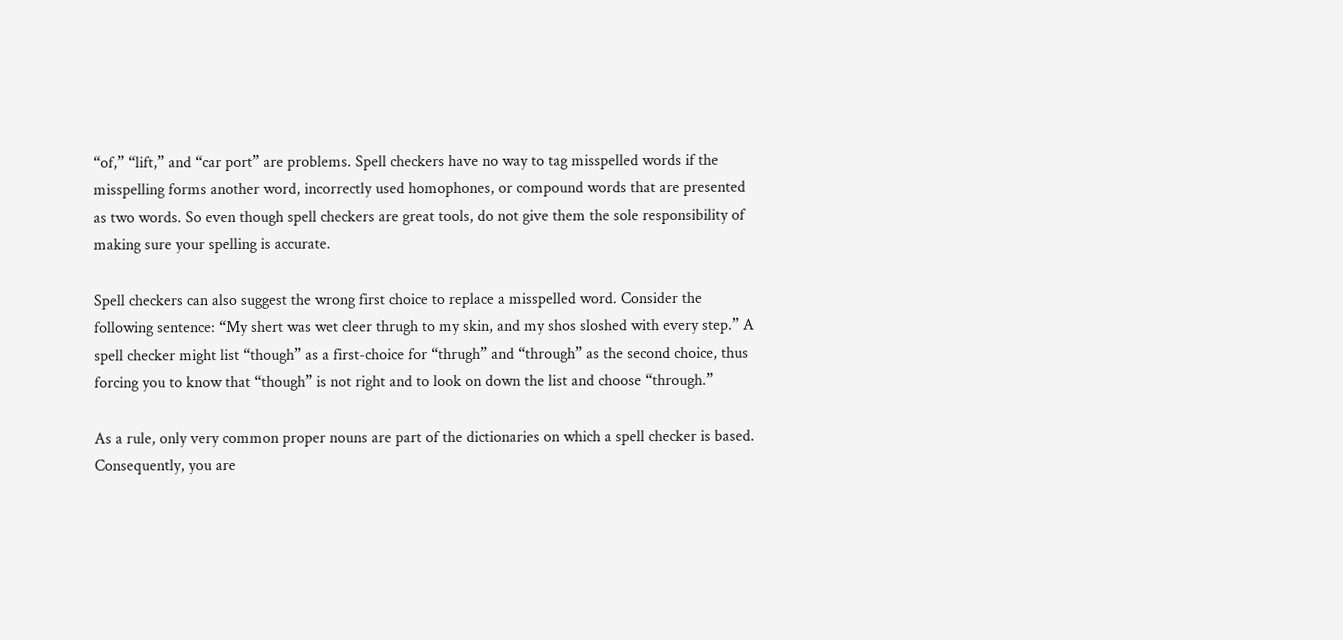“of,” “lift,” and “car port” are problems. Spell checkers have no way to tag misspelled words if the misspelling forms another word, incorrectly used homophones, or compound words that are presented as two words. So even though spell checkers are great tools, do not give them the sole responsibility of making sure your spelling is accurate.

Spell checkers can also suggest the wrong first choice to replace a misspelled word. Consider the following sentence: “My shert was wet cleer thrugh to my skin, and my shos sloshed with every step.” A spell checker might list “though” as a first-choice for “thrugh” and “through” as the second choice, thus forcing you to know that “though” is not right and to look on down the list and choose “through.”

As a rule, only very common proper nouns are part of the dictionaries on which a spell checker is based. Consequently, you are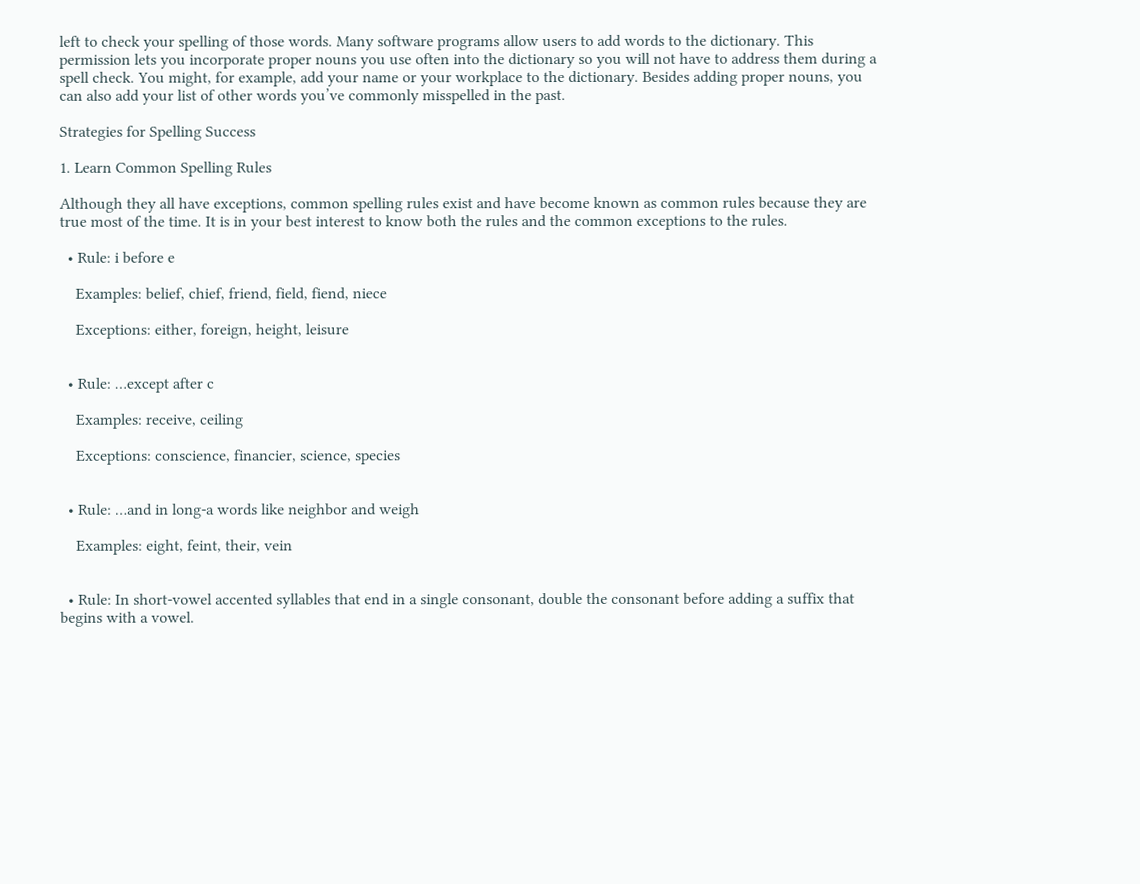left to check your spelling of those words. Many software programs allow users to add words to the dictionary. This permission lets you incorporate proper nouns you use often into the dictionary so you will not have to address them during a spell check. You might, for example, add your name or your workplace to the dictionary. Besides adding proper nouns, you can also add your list of other words you’ve commonly misspelled in the past.

Strategies for Spelling Success

1. Learn Common Spelling Rules

Although they all have exceptions, common spelling rules exist and have become known as common rules because they are true most of the time. It is in your best interest to know both the rules and the common exceptions to the rules.

  • Rule: i before e

    Examples: belief, chief, friend, field, fiend, niece

    Exceptions: either, foreign, height, leisure


  • Rule: …except after c

    Examples: receive, ceiling

    Exceptions: conscience, financier, science, species


  • Rule: …and in long-a words like neighbor and weigh

    Examples: eight, feint, their, vein


  • Rule: In short-vowel accented syllables that end in a single consonant, double the consonant before adding a suffix that begins with a vowel.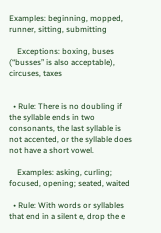Examples: beginning, mopped, runner, sitting, submitting

    Exceptions: boxing, buses (“busses” is also acceptable), circuses, taxes


  • Rule: There is no doubling if the syllable ends in two consonants, the last syllable is not accented, or the syllable does not have a short vowel.

    Examples: asking, curling; focused, opening; seated, waited

  • Rule: With words or syllables that end in a silent e, drop the e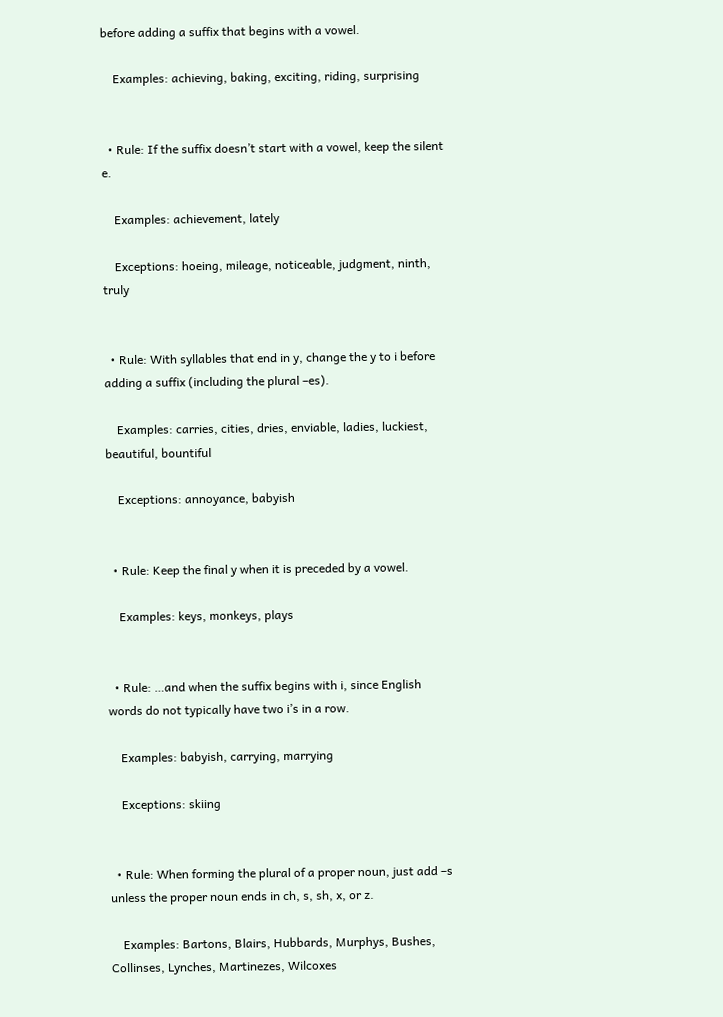before adding a suffix that begins with a vowel.

    Examples: achieving, baking, exciting, riding, surprising


  • Rule: If the suffix doesn’t start with a vowel, keep the silent e.

    Examples: achievement, lately

    Exceptions: hoeing, mileage, noticeable, judgment, ninth, truly


  • Rule: With syllables that end in y, change the y to i before adding a suffix (including the plural –es).

    Examples: carries, cities, dries, enviable, ladies, luckiest, beautiful, bountiful

    Exceptions: annoyance, babyish


  • Rule: Keep the final y when it is preceded by a vowel.

    Examples: keys, monkeys, plays


  • Rule: …and when the suffix begins with i, since English words do not typically have two i’s in a row.

    Examples: babyish, carrying, marrying

    Exceptions: skiing


  • Rule: When forming the plural of a proper noun, just add –s unless the proper noun ends in ch, s, sh, x, or z.

    Examples: Bartons, Blairs, Hubbards, Murphys, Bushes, Collinses, Lynches, Martinezes, Wilcoxes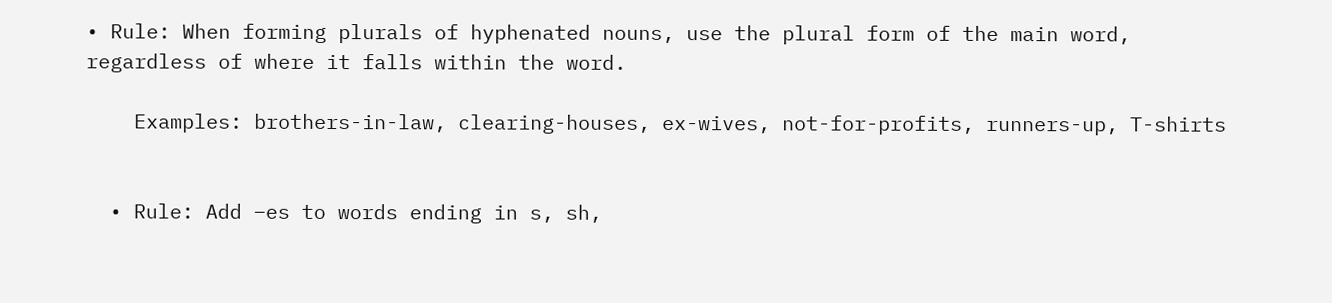• Rule: When forming plurals of hyphenated nouns, use the plural form of the main word, regardless of where it falls within the word.

    Examples: brothers-in-law, clearing-houses, ex-wives, not-for-profits, runners-up, T-shirts


  • Rule: Add –es to words ending in s, sh,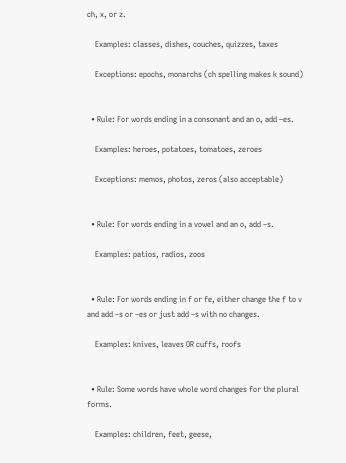ch, x, or z.

    Examples: classes, dishes, couches, quizzes, taxes

    Exceptions: epochs, monarchs (ch spelling makes k sound)


  • Rule: For words ending in a consonant and an o, add –es.

    Examples: heroes, potatoes, tomatoes, zeroes

    Exceptions: memos, photos, zeros (also acceptable)


  • Rule: For words ending in a vowel and an o, add –s.

    Examples: patios, radios, zoos


  • Rule: For words ending in f or fe, either change the f to v and add –s or –es or just add –s with no changes.

    Examples: knives, leaves OR cuffs, roofs


  • Rule: Some words have whole word changes for the plural forms.

    Examples: children, feet, geese,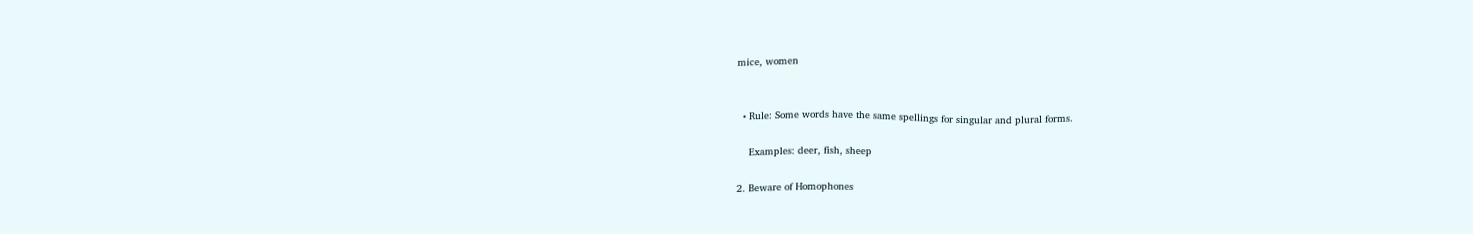mice, women


  • Rule: Some words have the same spellings for singular and plural forms.

    Examples: deer, fish, sheep

2. Beware of Homophones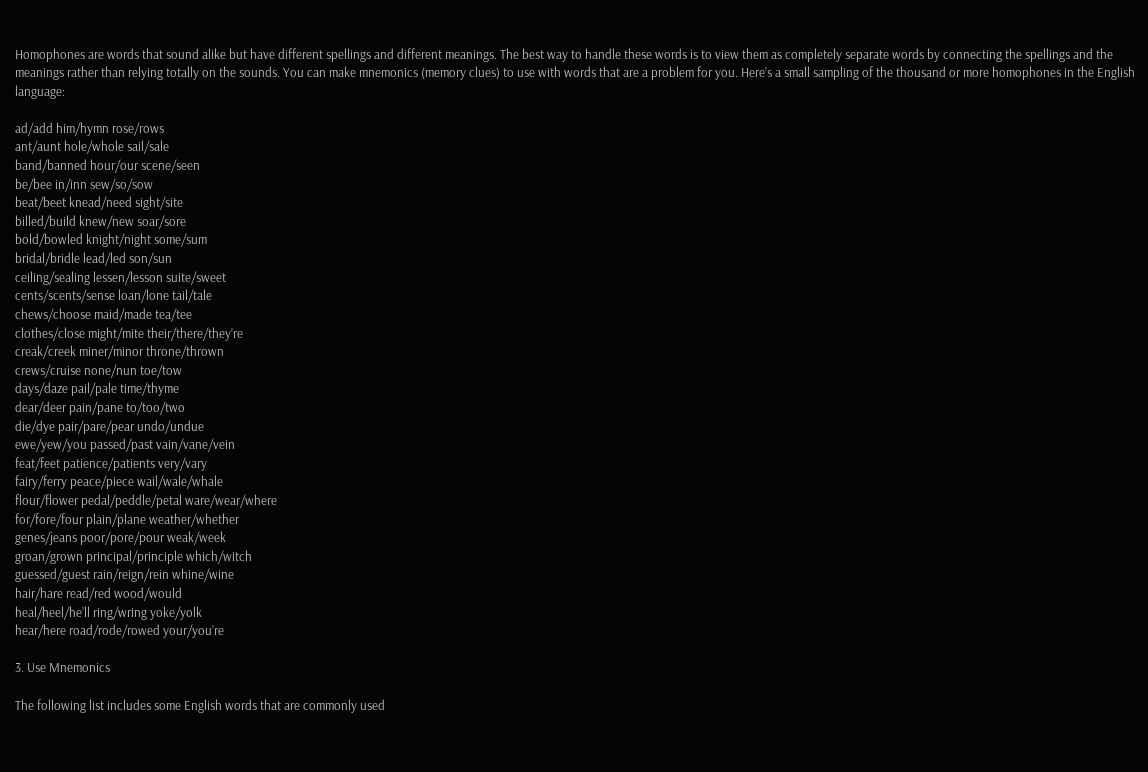Homophones are words that sound alike but have different spellings and different meanings. The best way to handle these words is to view them as completely separate words by connecting the spellings and the meanings rather than relying totally on the sounds. You can make mnemonics (memory clues) to use with words that are a problem for you. Here’s a small sampling of the thousand or more homophones in the English language:

ad/add him/hymn rose/rows
ant/aunt hole/whole sail/sale
band/banned hour/our scene/seen
be/bee in/inn sew/so/sow
beat/beet knead/need sight/site
billed/build knew/new soar/sore
bold/bowled knight/night some/sum
bridal/bridle lead/led son/sun
ceiling/sealing lessen/lesson suite/sweet
cents/scents/sense loan/lone tail/tale
chews/choose maid/made tea/tee
clothes/close might/mite their/there/they’re
creak/creek miner/minor throne/thrown
crews/cruise none/nun toe/tow
days/daze pail/pale time/thyme
dear/deer pain/pane to/too/two
die/dye pair/pare/pear undo/undue
ewe/yew/you passed/past vain/vane/vein
feat/feet patience/patients very/vary
fairy/ferry peace/piece wail/wale/whale
flour/flower pedal/peddle/petal ware/wear/where
for/fore/four plain/plane weather/whether
genes/jeans poor/pore/pour weak/week
groan/grown principal/principle which/witch
guessed/guest rain/reign/rein whine/wine
hair/hare read/red wood/would
heal/heel/he’ll ring/wring yoke/yolk
hear/here road/rode/rowed your/you’re

3. Use Mnemonics

The following list includes some English words that are commonly used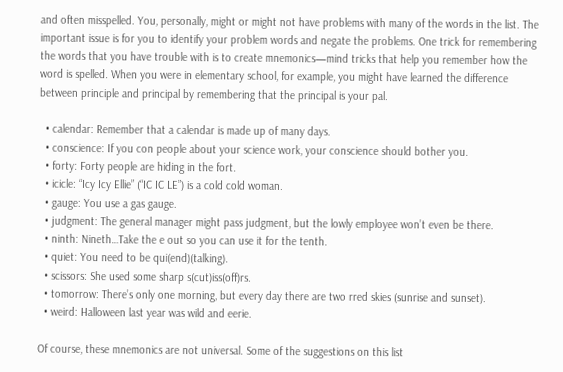and often misspelled. You, personally, might or might not have problems with many of the words in the list. The important issue is for you to identify your problem words and negate the problems. One trick for remembering the words that you have trouble with is to create mnemonics—mind tricks that help you remember how the word is spelled. When you were in elementary school, for example, you might have learned the difference between principle and principal by remembering that the principal is your pal.

  • calendar: Remember that a calendar is made up of many days.
  • conscience: If you con people about your science work, your conscience should bother you.
  • forty: Forty people are hiding in the fort.
  • icicle: “Icy Icy Ellie” (“IC IC LE”) is a cold cold woman.
  • gauge: You use a gas gauge.
  • judgment: The general manager might pass judgment, but the lowly employee won’t even be there.
  • ninth: Nineth…Take the e out so you can use it for the tenth.
  • quiet: You need to be qui(end)(talking).
  • scissors: She used some sharp s(cut)iss(off)rs.
  • tomorrow: There’s only one morning, but every day there are two rred skies (sunrise and sunset).
  • weird: Halloween last year was wild and eerie.

Of course, these mnemonics are not universal. Some of the suggestions on this list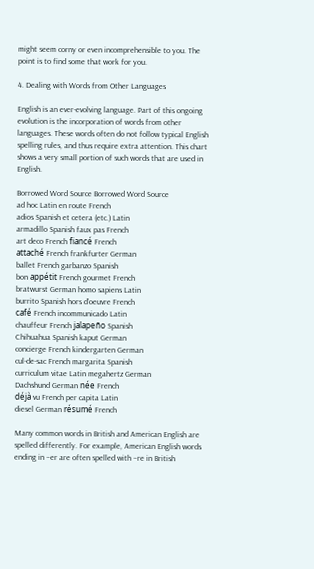might seem corny or even incomprehensible to you. The point is to find some that work for you.

4. Dealing with Words from Other Languages

English is an ever-evolving language. Part of this ongoing evolution is the incorporation of words from other languages. These words often do not follow typical English spelling rules, and thus require extra attention. This chart shows a very small portion of such words that are used in English.

Borrowed Word Source Borrowed Word Source
ad hoc Latin en route French
adios Spanish et cetera (etc.) Latin
armadillo Spanish faux pas French
art deco French fiancé French
attaché French frankfurter German
ballet French garbanzo Spanish
bon appétit French gourmet French
bratwurst German homo sapiens Latin
burrito Spanish hors d’oeuvre French
café French incommunicado Latin
chauffeur French jalapeño Spanish
Chihuahua Spanish kaput German
concierge French kindergarten German
cul-de-sac French margarita Spanish
curriculum vitae Latin megahertz German
Dachshund German née French
déjà vu French per capita Latin
diesel German résumé French

Many common words in British and American English are spelled differently. For example, American English words ending in –er are often spelled with –re in British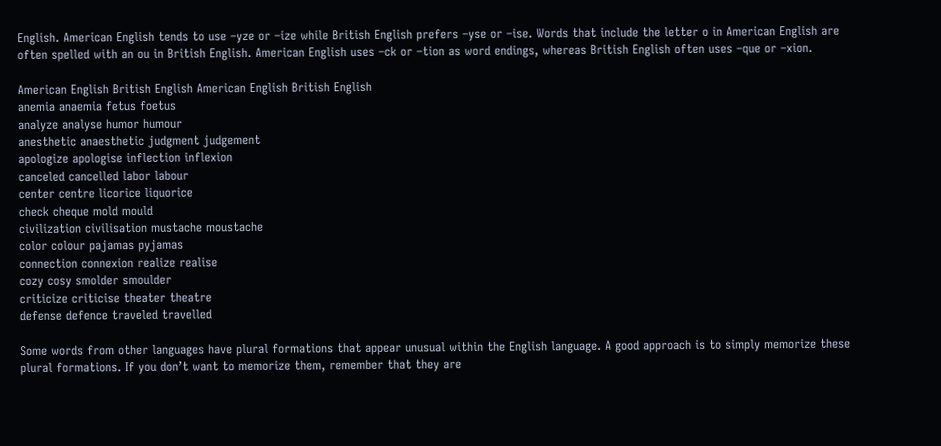English. American English tends to use –yze or –ize while British English prefers –yse or –ise. Words that include the letter o in American English are often spelled with an ou in British English. American English uses –ck or –tion as word endings, whereas British English often uses –que or –xion.

American English British English American English British English
anemia anaemia fetus foetus
analyze analyse humor humour
anesthetic anaesthetic judgment judgement
apologize apologise inflection inflexion
canceled cancelled labor labour
center centre licorice liquorice
check cheque mold mould
civilization civilisation mustache moustache
color colour pajamas pyjamas
connection connexion realize realise
cozy cosy smolder smoulder
criticize criticise theater theatre
defense defence traveled travelled

Some words from other languages have plural formations that appear unusual within the English language. A good approach is to simply memorize these plural formations. If you don’t want to memorize them, remember that they are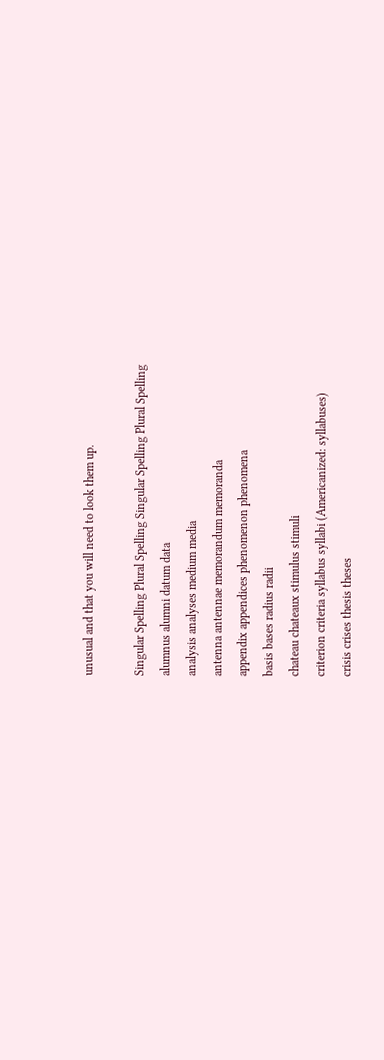unusual and that you will need to look them up.

Singular Spelling Plural Spelling Singular Spelling Plural Spelling
alumnus alumni datum data
analysis analyses medium media
antenna antennae memorandum memoranda
appendix appendices phenomenon phenomena
basis bases radius radii
chateau chateaux stimulus stimuli
criterion criteria syllabus syllabi (Americanized: syllabuses)
crisis crises thesis theses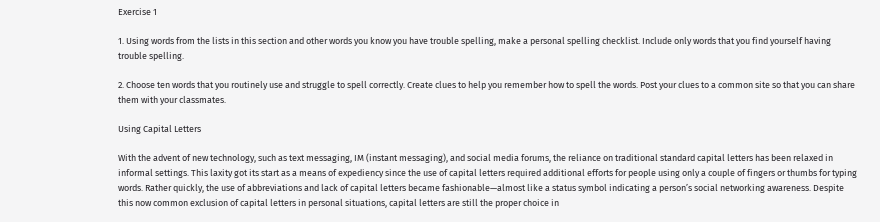Exercise 1

1. Using words from the lists in this section and other words you know you have trouble spelling, make a personal spelling checklist. Include only words that you find yourself having trouble spelling.

2. Choose ten words that you routinely use and struggle to spell correctly. Create clues to help you remember how to spell the words. Post your clues to a common site so that you can share them with your classmates.

Using Capital Letters

With the advent of new technology, such as text messaging, IM (instant messaging), and social media forums, the reliance on traditional standard capital letters has been relaxed in informal settings. This laxity got its start as a means of expediency since the use of capital letters required additional efforts for people using only a couple of fingers or thumbs for typing words. Rather quickly, the use of abbreviations and lack of capital letters became fashionable—almost like a status symbol indicating a person’s social networking awareness. Despite this now common exclusion of capital letters in personal situations, capital letters are still the proper choice in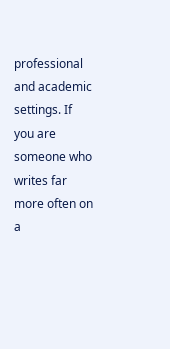professional and academic settings. If you are someone who writes far more often on a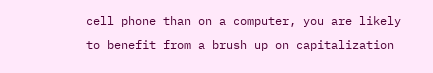cell phone than on a computer, you are likely to benefit from a brush up on capitalization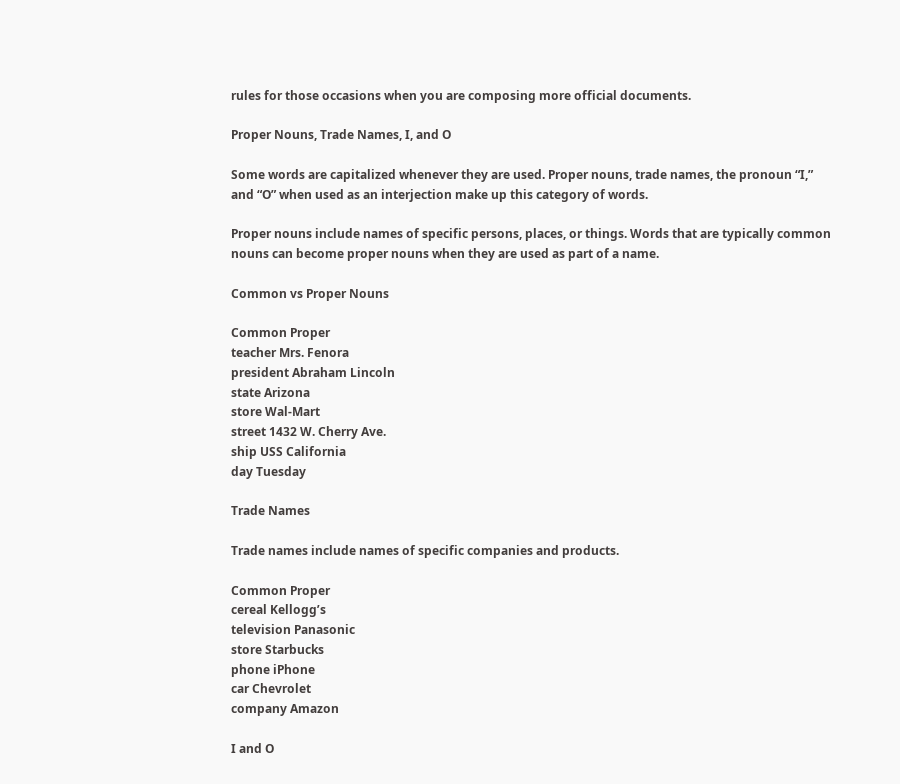rules for those occasions when you are composing more official documents.

Proper Nouns, Trade Names, I, and O

Some words are capitalized whenever they are used. Proper nouns, trade names, the pronoun “I,” and “O” when used as an interjection make up this category of words.

Proper nouns include names of specific persons, places, or things. Words that are typically common nouns can become proper nouns when they are used as part of a name.

Common vs Proper Nouns

Common Proper
teacher Mrs. Fenora
president Abraham Lincoln
state Arizona
store Wal-Mart
street 1432 W. Cherry Ave.
ship USS California
day Tuesday

Trade Names

Trade names include names of specific companies and products.

Common Proper
cereal Kellogg’s
television Panasonic
store Starbucks
phone iPhone
car Chevrolet
company Amazon

I and O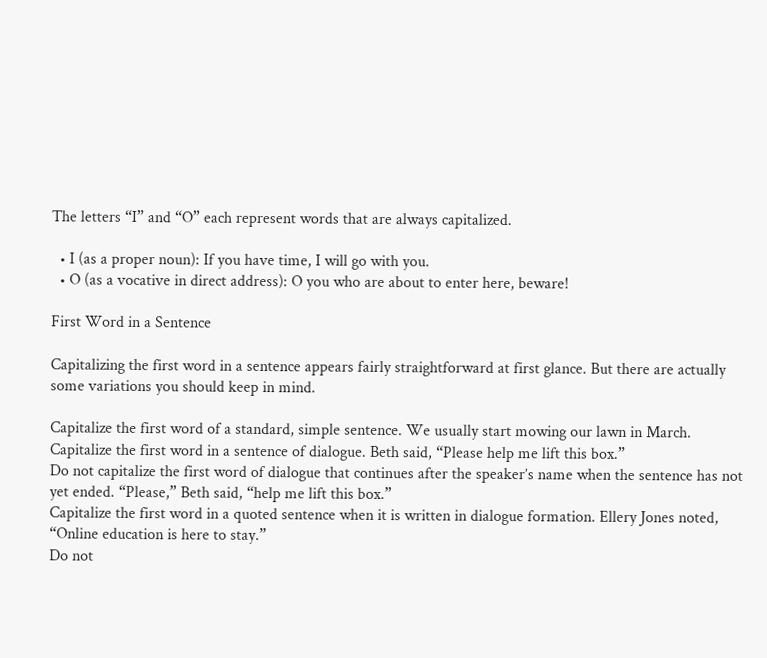The letters “I” and “O” each represent words that are always capitalized.

  • I (as a proper noun): If you have time, I will go with you.
  • O (as a vocative in direct address): O you who are about to enter here, beware!

First Word in a Sentence

Capitalizing the first word in a sentence appears fairly straightforward at first glance. But there are actually some variations you should keep in mind.

Capitalize the first word of a standard, simple sentence. We usually start mowing our lawn in March.
Capitalize the first word in a sentence of dialogue. Beth said, “Please help me lift this box.”
Do not capitalize the first word of dialogue that continues after the speaker’s name when the sentence has not yet ended. “Please,” Beth said, “help me lift this box.”
Capitalize the first word in a quoted sentence when it is written in dialogue formation. Ellery Jones noted, “Online education is here to stay.”
Do not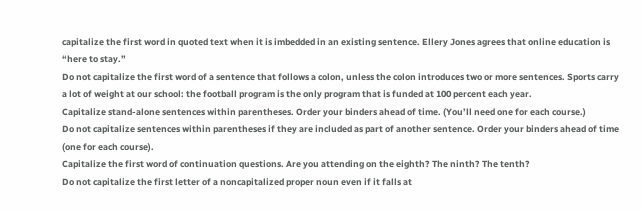capitalize the first word in quoted text when it is imbedded in an existing sentence. Ellery Jones agrees that online education is “here to stay.”
Do not capitalize the first word of a sentence that follows a colon, unless the colon introduces two or more sentences. Sports carry a lot of weight at our school: the football program is the only program that is funded at 100 percent each year.
Capitalize stand-alone sentences within parentheses. Order your binders ahead of time. (You’ll need one for each course.)
Do not capitalize sentences within parentheses if they are included as part of another sentence. Order your binders ahead of time (one for each course).
Capitalize the first word of continuation questions. Are you attending on the eighth? The ninth? The tenth?
Do not capitalize the first letter of a noncapitalized proper noun even if it falls at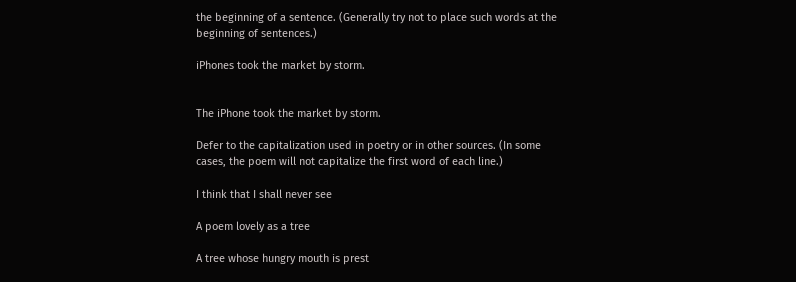the beginning of a sentence. (Generally try not to place such words at the beginning of sentences.)

iPhones took the market by storm.


The iPhone took the market by storm.

Defer to the capitalization used in poetry or in other sources. (In some cases, the poem will not capitalize the first word of each line.)

I think that I shall never see

A poem lovely as a tree

A tree whose hungry mouth is prest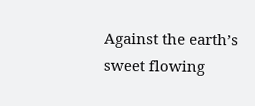Against the earth’s sweet flowing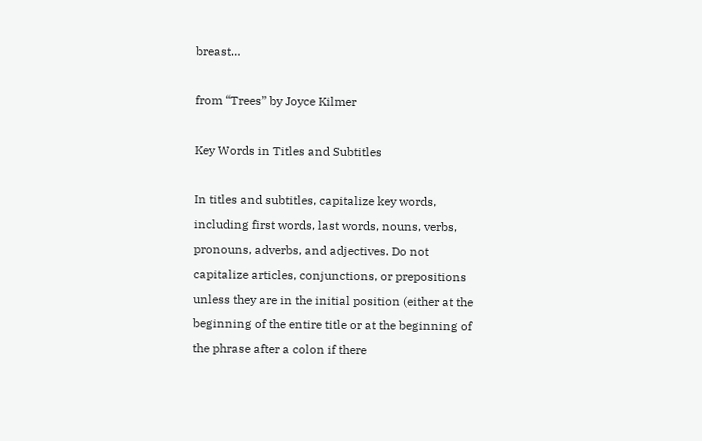breast…

from “Trees” by Joyce Kilmer

Key Words in Titles and Subtitles

In titles and subtitles, capitalize key words, including first words, last words, nouns, verbs, pronouns, adverbs, and adjectives. Do not capitalize articles, conjunctions, or prepositions unless they are in the initial position (either at the beginning of the entire title or at the beginning of the phrase after a colon if there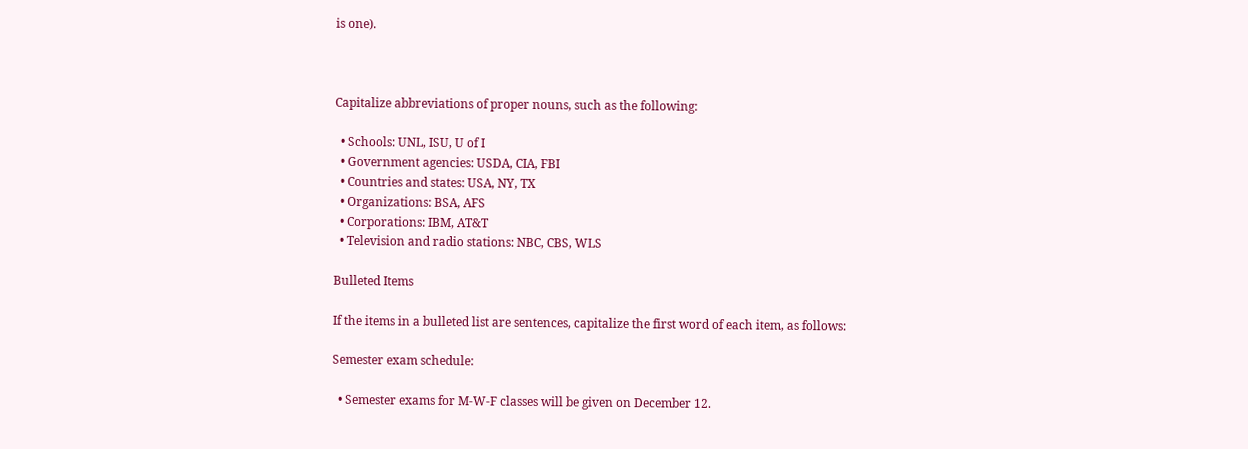is one).



Capitalize abbreviations of proper nouns, such as the following:

  • Schools: UNL, ISU, U of I
  • Government agencies: USDA, CIA, FBI
  • Countries and states: USA, NY, TX
  • Organizations: BSA, AFS
  • Corporations: IBM, AT&T
  • Television and radio stations: NBC, CBS, WLS

Bulleted Items

If the items in a bulleted list are sentences, capitalize the first word of each item, as follows:

Semester exam schedule:

  • Semester exams for M-W-F classes will be given on December 12.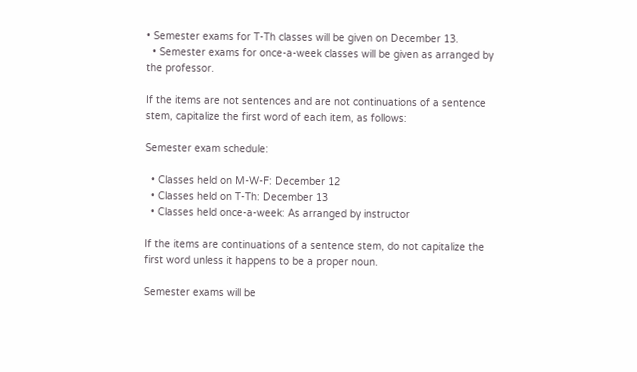• Semester exams for T-Th classes will be given on December 13.
  • Semester exams for once-a-week classes will be given as arranged by the professor.

If the items are not sentences and are not continuations of a sentence stem, capitalize the first word of each item, as follows:

Semester exam schedule:

  • Classes held on M-W-F: December 12
  • Classes held on T-Th: December 13
  • Classes held once-a-week: As arranged by instructor

If the items are continuations of a sentence stem, do not capitalize the first word unless it happens to be a proper noun.

Semester exams will be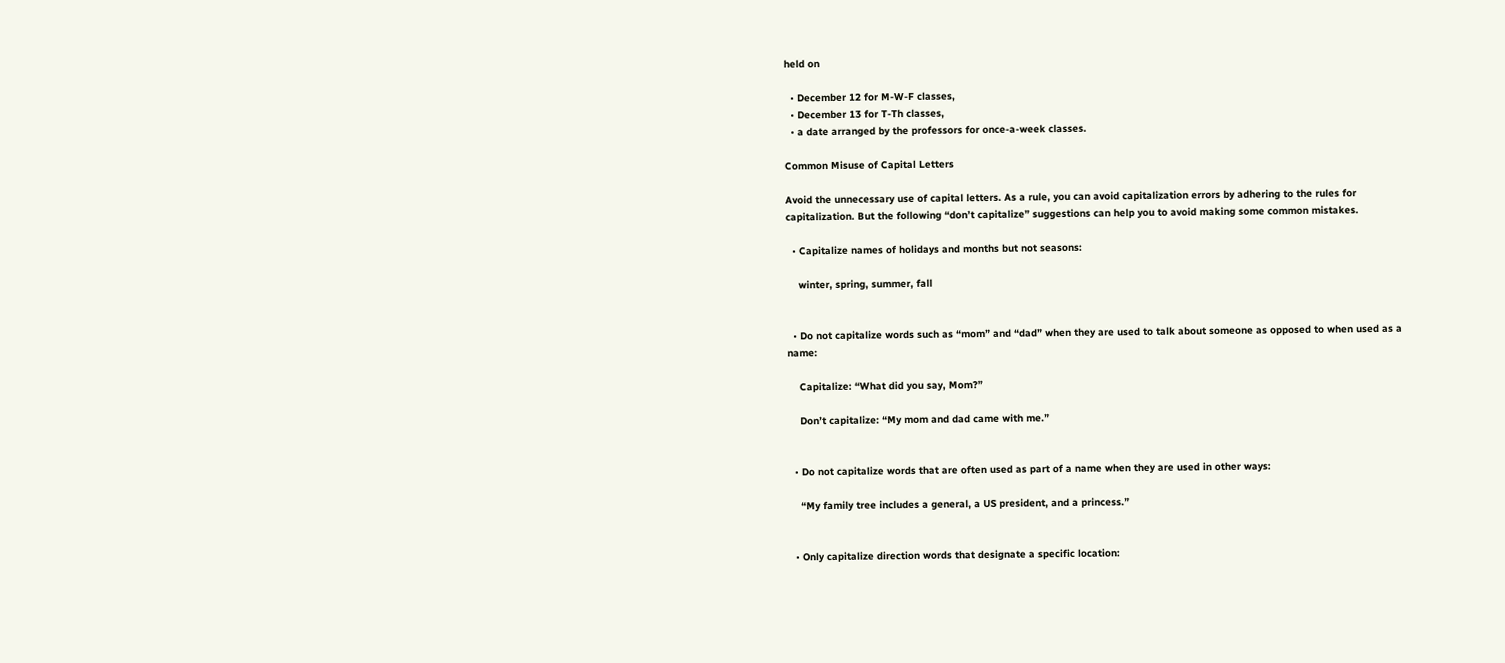held on

  • December 12 for M-W-F classes,
  • December 13 for T-Th classes,
  • a date arranged by the professors for once-a-week classes.

Common Misuse of Capital Letters

Avoid the unnecessary use of capital letters. As a rule, you can avoid capitalization errors by adhering to the rules for capitalization. But the following “don’t capitalize” suggestions can help you to avoid making some common mistakes.

  • Capitalize names of holidays and months but not seasons:

    winter, spring, summer, fall


  • Do not capitalize words such as “mom” and “dad” when they are used to talk about someone as opposed to when used as a name:

    Capitalize: “What did you say, Mom?”

    Don’t capitalize: “My mom and dad came with me.”


  • Do not capitalize words that are often used as part of a name when they are used in other ways:

    “My family tree includes a general, a US president, and a princess.”


  • Only capitalize direction words that designate a specific location: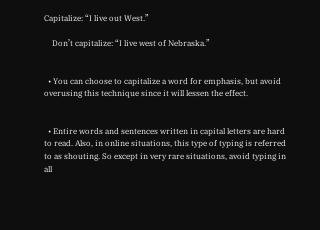Capitalize: “I live out West.”

    Don’t capitalize: “I live west of Nebraska.”


  • You can choose to capitalize a word for emphasis, but avoid overusing this technique since it will lessen the effect.


  • Entire words and sentences written in capital letters are hard to read. Also, in online situations, this type of typing is referred to as shouting. So except in very rare situations, avoid typing in all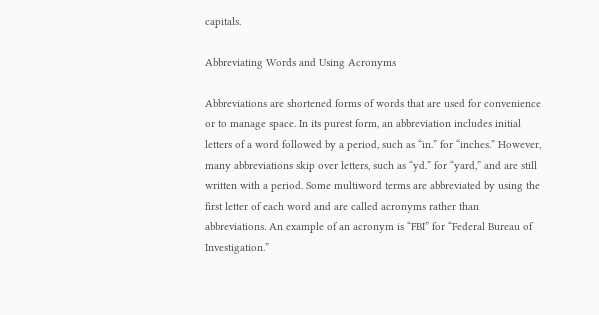capitals.

Abbreviating Words and Using Acronyms

Abbreviations are shortened forms of words that are used for convenience or to manage space. In its purest form, an abbreviation includes initial letters of a word followed by a period, such as “in.” for “inches.” However, many abbreviations skip over letters, such as “yd.” for “yard,” and are still written with a period. Some multiword terms are abbreviated by using the first letter of each word and are called acronyms rather than abbreviations. An example of an acronym is “FBI” for “Federal Bureau of Investigation.”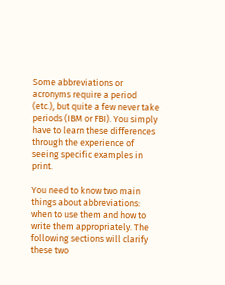Some abbreviations or acronyms require a period (etc.), but quite a few never take periods (IBM or FBI). You simply have to learn these differences through the experience of seeing specific examples in print.

You need to know two main things about abbreviations: when to use them and how to write them appropriately. The following sections will clarify these two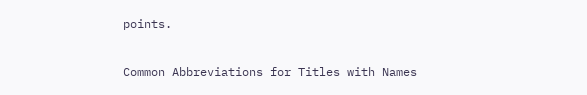points.

Common Abbreviations for Titles with Names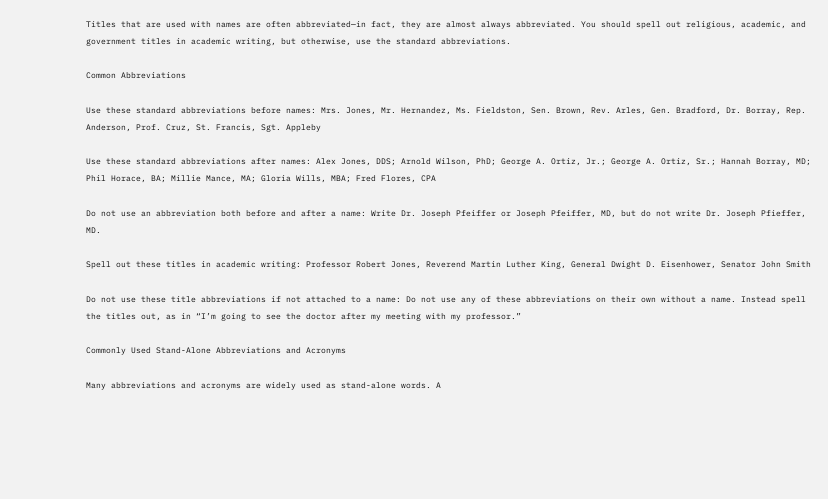Titles that are used with names are often abbreviated—in fact, they are almost always abbreviated. You should spell out religious, academic, and government titles in academic writing, but otherwise, use the standard abbreviations.

Common Abbreviations

Use these standard abbreviations before names: Mrs. Jones, Mr. Hernandez, Ms. Fieldston, Sen. Brown, Rev. Arles, Gen. Bradford, Dr. Borray, Rep. Anderson, Prof. Cruz, St. Francis, Sgt. Appleby

Use these standard abbreviations after names: Alex Jones, DDS; Arnold Wilson, PhD; George A. Ortiz, Jr.; George A. Ortiz, Sr.; Hannah Borray, MD; Phil Horace, BA; Millie Mance, MA; Gloria Wills, MBA; Fred Flores, CPA

Do not use an abbreviation both before and after a name: Write Dr. Joseph Pfeiffer or Joseph Pfeiffer, MD, but do not write Dr. Joseph Pfieffer, MD.

Spell out these titles in academic writing: Professor Robert Jones, Reverend Martin Luther King, General Dwight D. Eisenhower, Senator John Smith

Do not use these title abbreviations if not attached to a name: Do not use any of these abbreviations on their own without a name. Instead spell the titles out, as in “I’m going to see the doctor after my meeting with my professor.”

Commonly Used Stand-Alone Abbreviations and Acronyms

Many abbreviations and acronyms are widely used as stand-alone words. A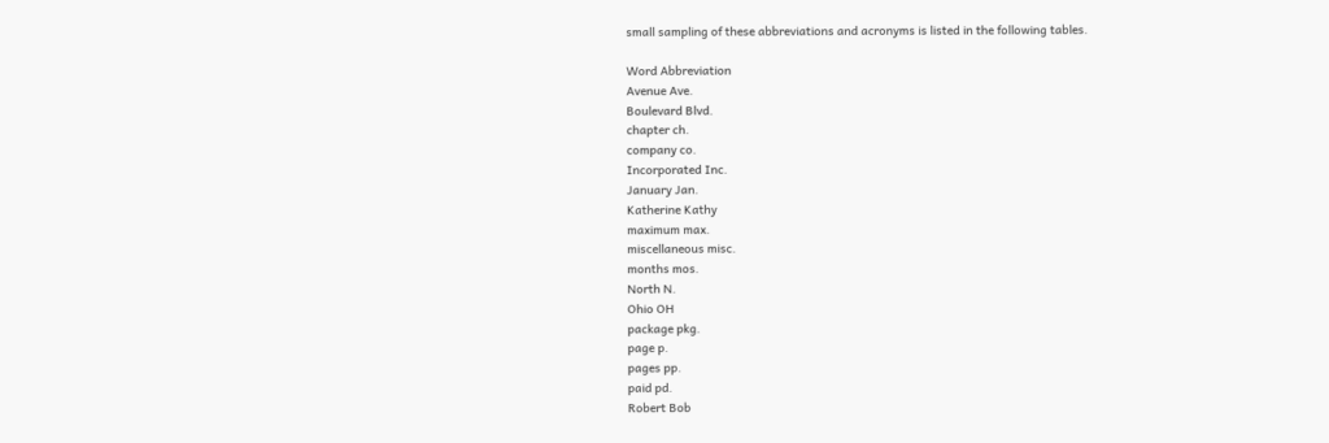small sampling of these abbreviations and acronyms is listed in the following tables.

Word Abbreviation
Avenue Ave.
Boulevard Blvd.
chapter ch.
company co.
Incorporated Inc.
January Jan.
Katherine Kathy
maximum max.
miscellaneous misc.
months mos.
North N.
Ohio OH
package pkg.
page p.
pages pp.
paid pd.
Robert Bob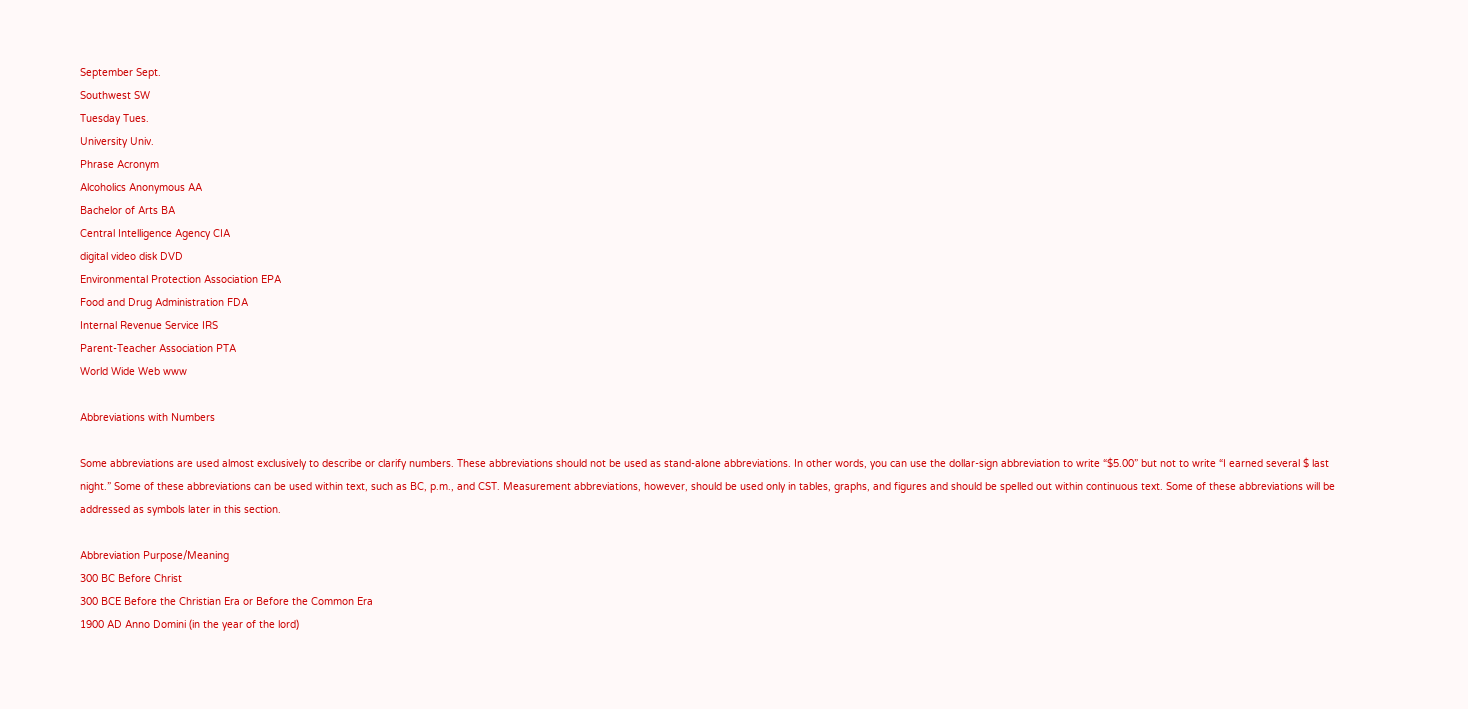September Sept.
Southwest SW
Tuesday Tues.
University Univ.
Phrase Acronym
Alcoholics Anonymous AA
Bachelor of Arts BA
Central Intelligence Agency CIA
digital video disk DVD
Environmental Protection Association EPA
Food and Drug Administration FDA
Internal Revenue Service IRS
Parent-Teacher Association PTA
World Wide Web www

Abbreviations with Numbers

Some abbreviations are used almost exclusively to describe or clarify numbers. These abbreviations should not be used as stand-alone abbreviations. In other words, you can use the dollar-sign abbreviation to write “$5.00” but not to write “I earned several $ last night.” Some of these abbreviations can be used within text, such as BC, p.m., and CST. Measurement abbreviations, however, should be used only in tables, graphs, and figures and should be spelled out within continuous text. Some of these abbreviations will be addressed as symbols later in this section.

Abbreviation Purpose/Meaning
300 BC Before Christ
300 BCE Before the Christian Era or Before the Common Era
1900 AD Anno Domini (in the year of the lord)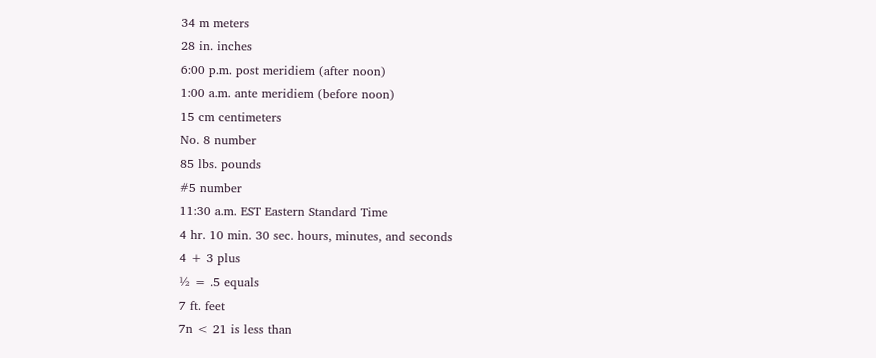34 m meters
28 in. inches
6:00 p.m. post meridiem (after noon)
1:00 a.m. ante meridiem (before noon)
15 cm centimeters
No. 8 number
85 lbs. pounds
#5 number
11:30 a.m. EST Eastern Standard Time
4 hr. 10 min. 30 sec. hours, minutes, and seconds
4 + 3 plus
½ = .5 equals
7 ft. feet
7n < 21 is less than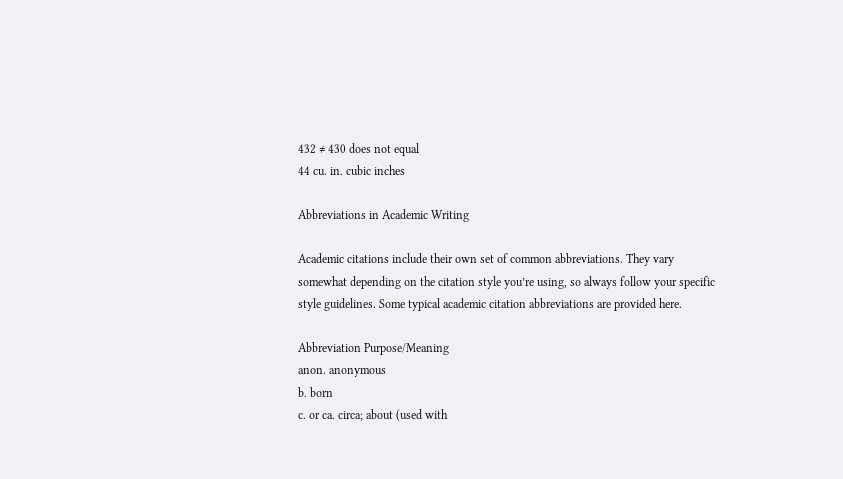432 ≠ 430 does not equal
44 cu. in. cubic inches

Abbreviations in Academic Writing

Academic citations include their own set of common abbreviations. They vary somewhat depending on the citation style you’re using, so always follow your specific style guidelines. Some typical academic citation abbreviations are provided here.

Abbreviation Purpose/Meaning
anon. anonymous
b. born
c. or ca. circa; about (used with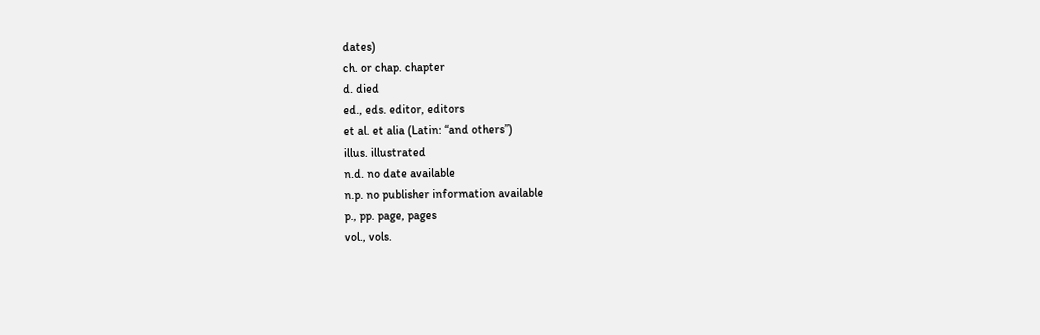dates)
ch. or chap. chapter
d. died
ed., eds. editor, editors
et al. et alia (Latin: “and others”)
illus. illustrated
n.d. no date available
n.p. no publisher information available
p., pp. page, pages
vol., vols.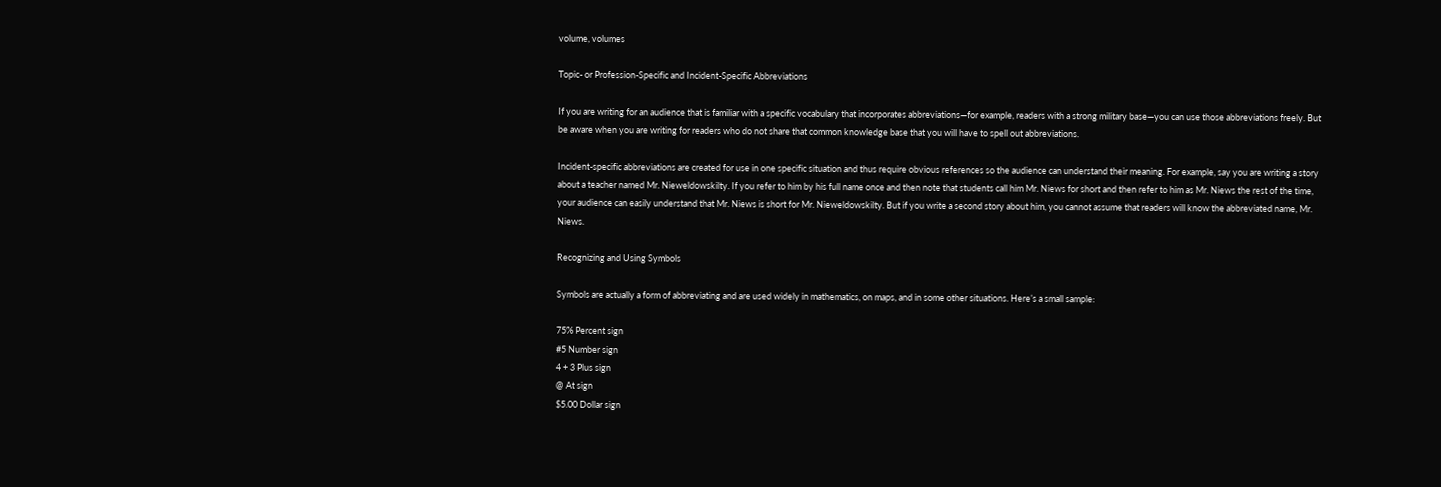volume, volumes

Topic- or Profession-Specific and Incident-Specific Abbreviations

If you are writing for an audience that is familiar with a specific vocabulary that incorporates abbreviations—for example, readers with a strong military base—you can use those abbreviations freely. But be aware when you are writing for readers who do not share that common knowledge base that you will have to spell out abbreviations.

Incident-specific abbreviations are created for use in one specific situation and thus require obvious references so the audience can understand their meaning. For example, say you are writing a story about a teacher named Mr. Nieweldowskilty. If you refer to him by his full name once and then note that students call him Mr. Niews for short and then refer to him as Mr. Niews the rest of the time, your audience can easily understand that Mr. Niews is short for Mr. Nieweldowskilty. But if you write a second story about him, you cannot assume that readers will know the abbreviated name, Mr. Niews.

Recognizing and Using Symbols

Symbols are actually a form of abbreviating and are used widely in mathematics, on maps, and in some other situations. Here’s a small sample:

75% Percent sign
#5 Number sign
4 + 3 Plus sign
@ At sign
$5.00 Dollar sign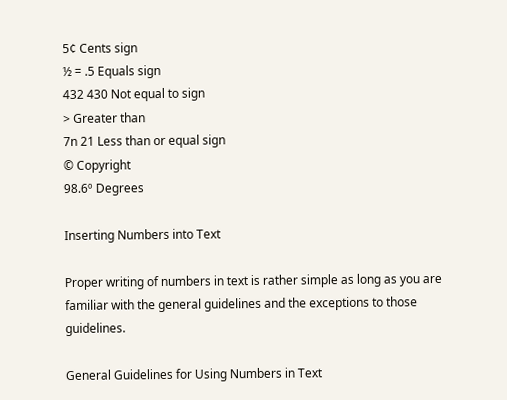5¢ Cents sign
½ = .5 Equals sign
432 430 Not equal to sign
> Greater than
7n 21 Less than or equal sign
© Copyright
98.6º Degrees

Inserting Numbers into Text

Proper writing of numbers in text is rather simple as long as you are familiar with the general guidelines and the exceptions to those guidelines.

General Guidelines for Using Numbers in Text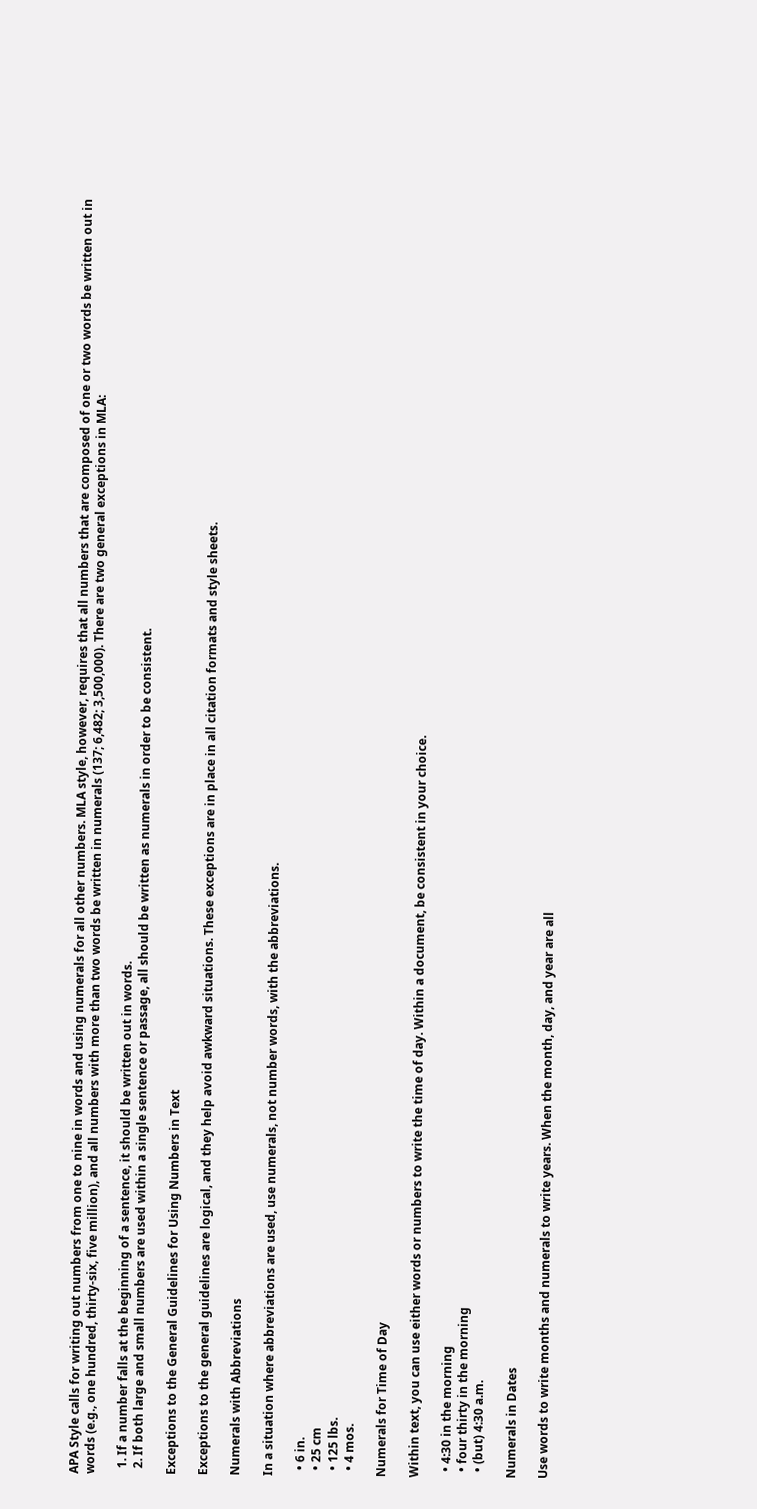APA Style calls for writing out numbers from one to nine in words and using numerals for all other numbers. MLA style, however, requires that all numbers that are composed of one or two words be written out in words (e.g., one hundred, thirty-six, five million), and all numbers with more than two words be written in numerals (137; 6,482; 3,500,000). There are two general exceptions in MLA:

  1. If a number falls at the beginning of a sentence, it should be written out in words.
  2. If both large and small numbers are used within a single sentence or passage, all should be written as numerals in order to be consistent.

Exceptions to the General Guidelines for Using Numbers in Text

Exceptions to the general guidelines are logical, and they help avoid awkward situations. These exceptions are in place in all citation formats and style sheets.

Numerals with Abbreviations

In a situation where abbreviations are used, use numerals, not number words, with the abbreviations.

  • 6 in.
  • 25 cm
  • 125 lbs.
  • 4 mos.

Numerals for Time of Day

Within text, you can use either words or numbers to write the time of day. Within a document, be consistent in your choice.

  • 4:30 in the morning
  • four thirty in the morning
  • (but) 4:30 a.m.

Numerals in Dates

Use words to write months and numerals to write years. When the month, day, and year are all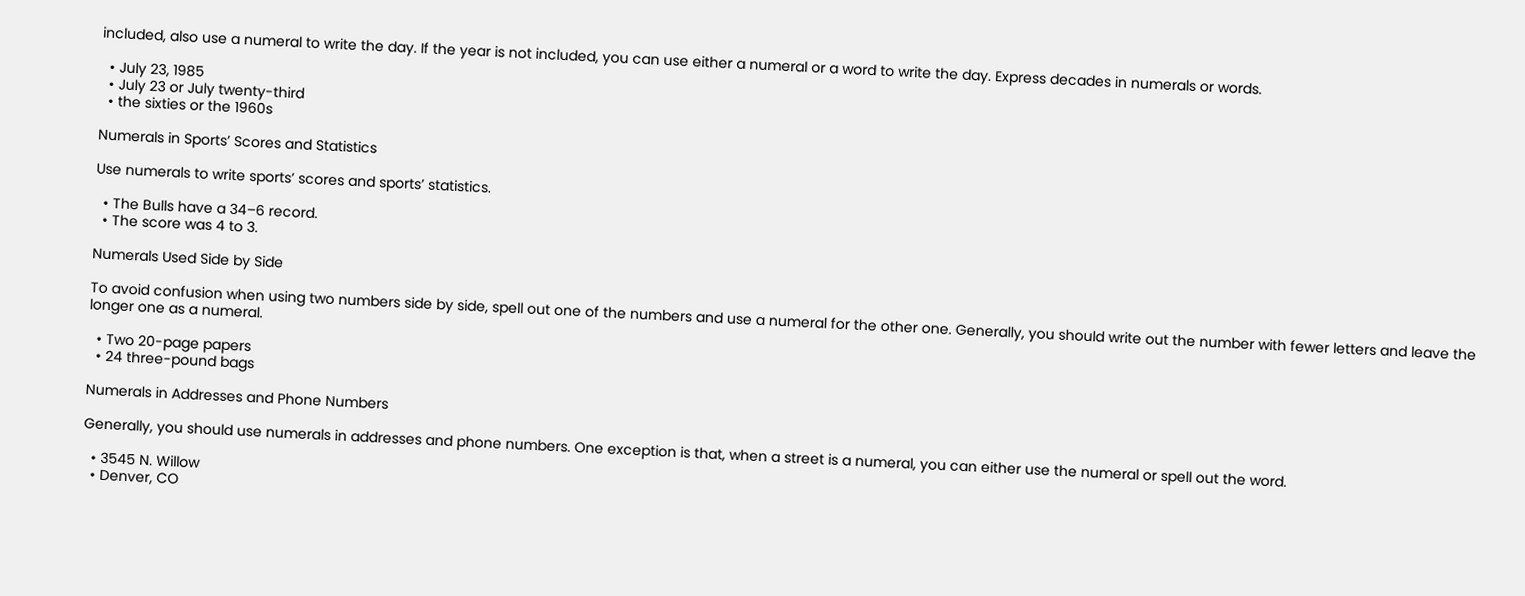included, also use a numeral to write the day. If the year is not included, you can use either a numeral or a word to write the day. Express decades in numerals or words.

  • July 23, 1985
  • July 23 or July twenty-third
  • the sixties or the 1960s

Numerals in Sports’ Scores and Statistics

Use numerals to write sports’ scores and sports’ statistics.

  • The Bulls have a 34–6 record.
  • The score was 4 to 3.

Numerals Used Side by Side

To avoid confusion when using two numbers side by side, spell out one of the numbers and use a numeral for the other one. Generally, you should write out the number with fewer letters and leave the longer one as a numeral.

  • Two 20-page papers
  • 24 three-pound bags

Numerals in Addresses and Phone Numbers

Generally, you should use numerals in addresses and phone numbers. One exception is that, when a street is a numeral, you can either use the numeral or spell out the word.

  • 3545 N. Willow
  • Denver, CO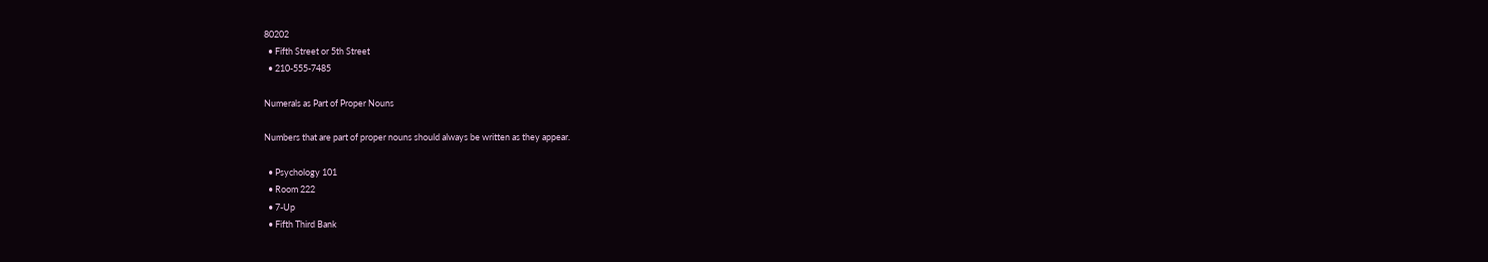80202
  • Fifth Street or 5th Street
  • 210-555-7485

Numerals as Part of Proper Nouns

Numbers that are part of proper nouns should always be written as they appear.

  • Psychology 101
  • Room 222
  • 7-Up
  • Fifth Third Bank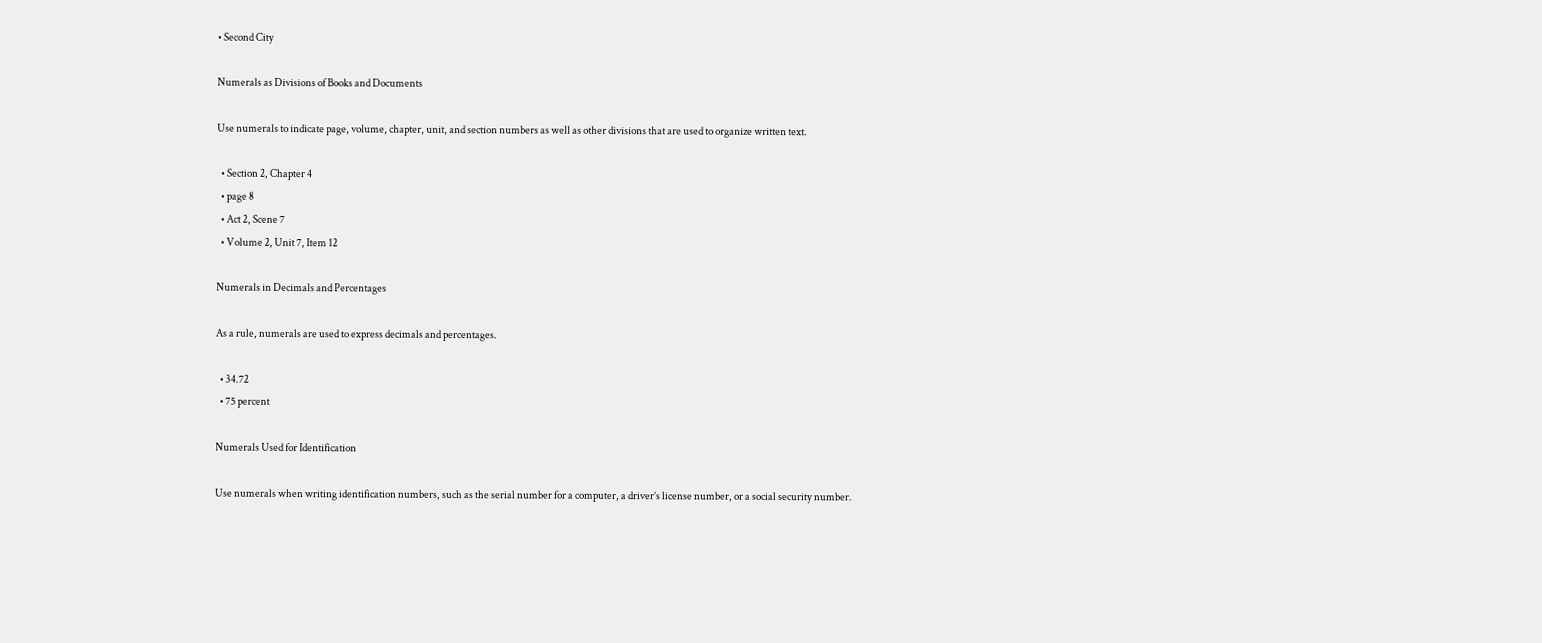• Second City

Numerals as Divisions of Books and Documents

Use numerals to indicate page, volume, chapter, unit, and section numbers as well as other divisions that are used to organize written text.

  • Section 2, Chapter 4
  • page 8
  • Act 2, Scene 7
  • Volume 2, Unit 7, Item 12

Numerals in Decimals and Percentages

As a rule, numerals are used to express decimals and percentages.

  • 34.72
  • 75 percent

Numerals Used for Identification

Use numerals when writing identification numbers, such as the serial number for a computer, a driver’s license number, or a social security number.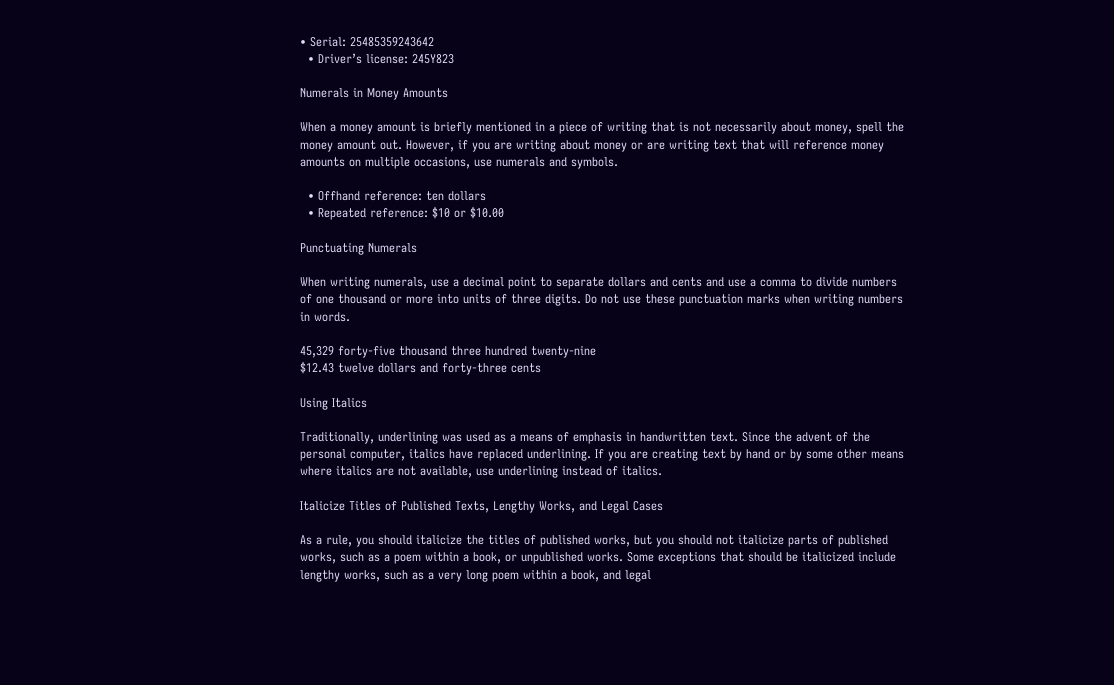• Serial: 25485359243642
  • Driver’s license: 245Y823

Numerals in Money Amounts

When a money amount is briefly mentioned in a piece of writing that is not necessarily about money, spell the money amount out. However, if you are writing about money or are writing text that will reference money amounts on multiple occasions, use numerals and symbols.

  • Offhand reference: ten dollars
  • Repeated reference: $10 or $10.00

Punctuating Numerals

When writing numerals, use a decimal point to separate dollars and cents and use a comma to divide numbers of one thousand or more into units of three digits. Do not use these punctuation marks when writing numbers in words.

45,329 forty-five thousand three hundred twenty-nine
$12.43 twelve dollars and forty-three cents

Using Italics

Traditionally, underlining was used as a means of emphasis in handwritten text. Since the advent of the personal computer, italics have replaced underlining. If you are creating text by hand or by some other means where italics are not available, use underlining instead of italics.

Italicize Titles of Published Texts, Lengthy Works, and Legal Cases

As a rule, you should italicize the titles of published works, but you should not italicize parts of published works, such as a poem within a book, or unpublished works. Some exceptions that should be italicized include lengthy works, such as a very long poem within a book, and legal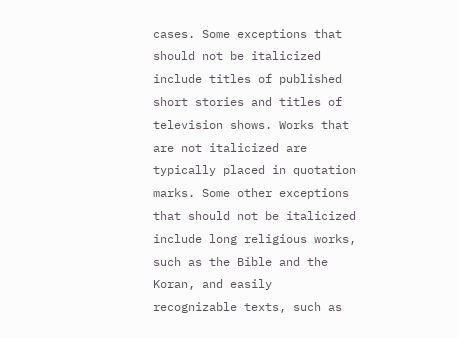cases. Some exceptions that should not be italicized include titles of published short stories and titles of television shows. Works that are not italicized are typically placed in quotation marks. Some other exceptions that should not be italicized include long religious works, such as the Bible and the Koran, and easily recognizable texts, such as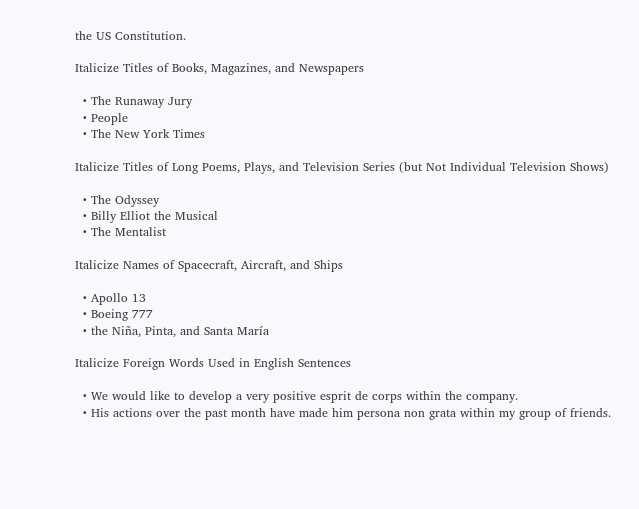the US Constitution.

Italicize Titles of Books, Magazines, and Newspapers

  • The Runaway Jury
  • People
  • The New York Times

Italicize Titles of Long Poems, Plays, and Television Series (but Not Individual Television Shows)

  • The Odyssey
  • Billy Elliot the Musical
  • The Mentalist

Italicize Names of Spacecraft, Aircraft, and Ships

  • Apollo 13
  • Boeing 777
  • the Niña, Pinta, and Santa María

Italicize Foreign Words Used in English Sentences

  • We would like to develop a very positive esprit de corps within the company.
  • His actions over the past month have made him persona non grata within my group of friends.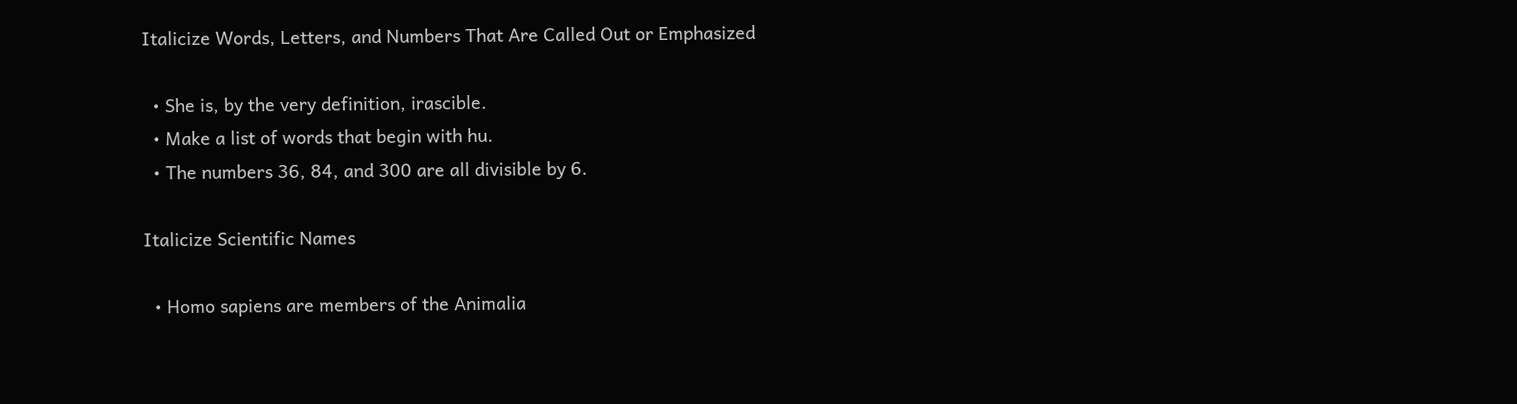Italicize Words, Letters, and Numbers That Are Called Out or Emphasized

  • She is, by the very definition, irascible.
  • Make a list of words that begin with hu.
  • The numbers 36, 84, and 300 are all divisible by 6.

Italicize Scientific Names

  • Homo sapiens are members of the Animalia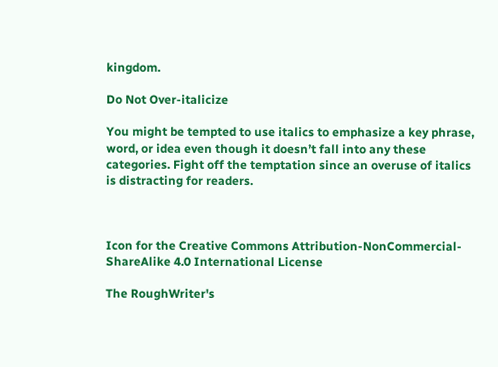kingdom.

Do Not Over-italicize

You might be tempted to use italics to emphasize a key phrase, word, or idea even though it doesn’t fall into any these categories. Fight off the temptation since an overuse of italics is distracting for readers.



Icon for the Creative Commons Attribution-NonCommercial-ShareAlike 4.0 International License

The RoughWriter's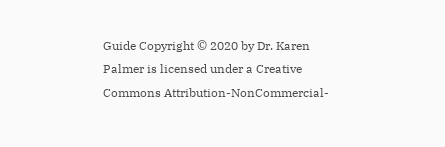Guide Copyright © 2020 by Dr. Karen Palmer is licensed under a Creative Commons Attribution-NonCommercial-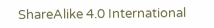ShareAlike 4.0 International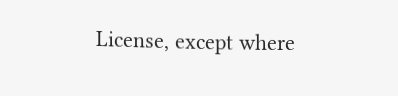License, except where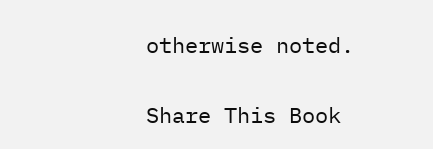otherwise noted.

Share This Book